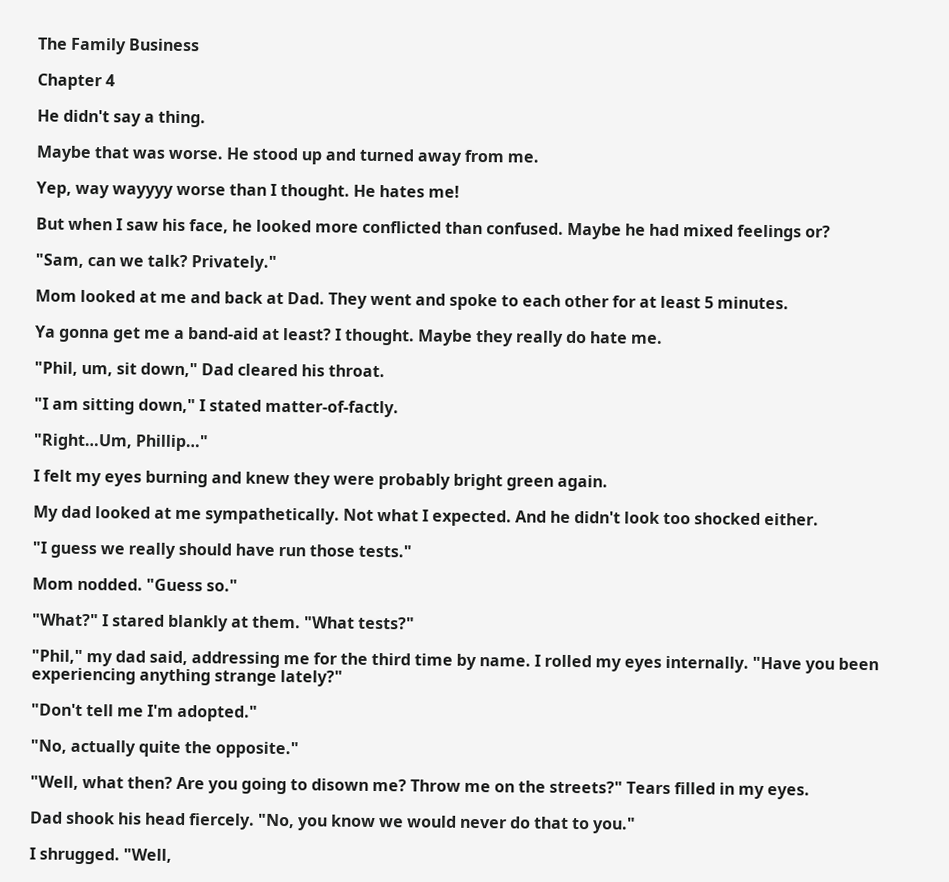The Family Business

Chapter 4

He didn't say a thing.

Maybe that was worse. He stood up and turned away from me.

Yep, way wayyyy worse than I thought. He hates me!

But when I saw his face, he looked more conflicted than confused. Maybe he had mixed feelings or?

"Sam, can we talk? Privately."

Mom looked at me and back at Dad. They went and spoke to each other for at least 5 minutes.

Ya gonna get me a band-aid at least? I thought. Maybe they really do hate me.

"Phil, um, sit down," Dad cleared his throat.

"I am sitting down," I stated matter-of-factly.

"Right…Um, Phillip…"

I felt my eyes burning and knew they were probably bright green again.

My dad looked at me sympathetically. Not what I expected. And he didn't look too shocked either.

"I guess we really should have run those tests."

Mom nodded. "Guess so."

"What?" I stared blankly at them. "What tests?"

"Phil," my dad said, addressing me for the third time by name. I rolled my eyes internally. "Have you been experiencing anything strange lately?"

"Don't tell me I'm adopted."

"No, actually quite the opposite."

"Well, what then? Are you going to disown me? Throw me on the streets?" Tears filled in my eyes.

Dad shook his head fiercely. "No, you know we would never do that to you."

I shrugged. "Well,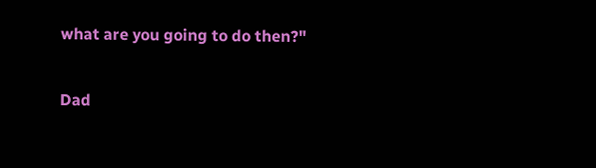what are you going to do then?"

Dad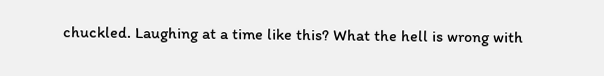chuckled. Laughing at a time like this? What the hell is wrong with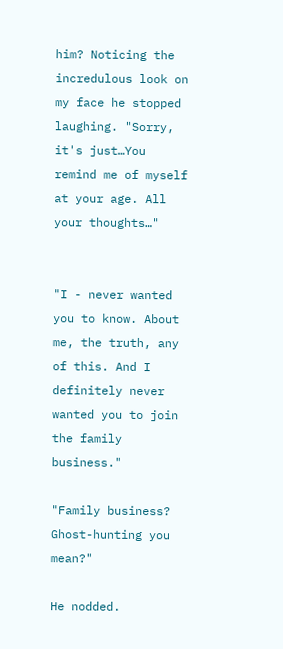him? Noticing the incredulous look on my face he stopped laughing. "Sorry, it's just…You remind me of myself at your age. All your thoughts…"


"I - never wanted you to know. About me, the truth, any of this. And I definitely never wanted you to join the family business."

"Family business? Ghost-hunting you mean?"

He nodded.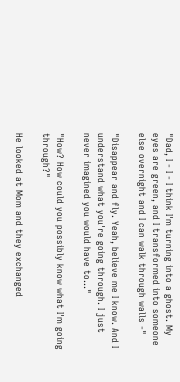"Dad, I - I - I think I'm turning into a ghost. My eyes are green, and I transformed into someone else overnight and I can walk through walls -"

"Disappear and fly. Yeah, believe me I know. And I understand what you're going through. I just never imagined you would have to…"

"How? How could you possibly know what I'm going through?"

He looked at Mom and they exchanged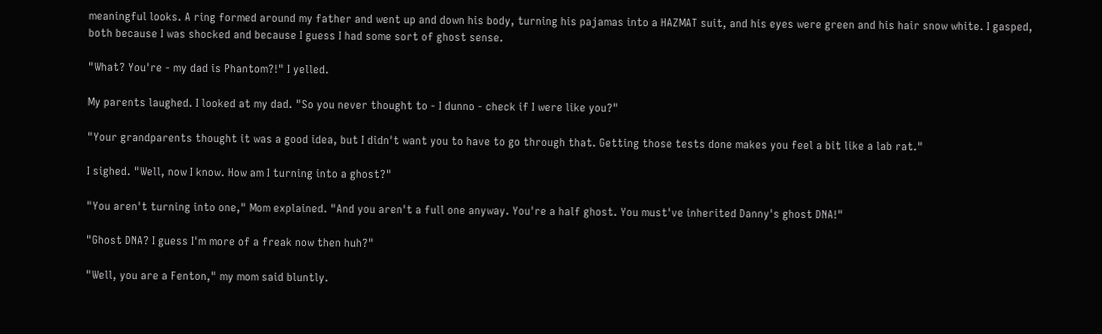meaningful looks. A ring formed around my father and went up and down his body, turning his pajamas into a HAZMAT suit, and his eyes were green and his hair snow white. I gasped, both because I was shocked and because I guess I had some sort of ghost sense.

"What? You're - my dad is Phantom?!" I yelled.

My parents laughed. I looked at my dad. "So you never thought to - I dunno - check if I were like you?"

"Your grandparents thought it was a good idea, but I didn't want you to have to go through that. Getting those tests done makes you feel a bit like a lab rat."

I sighed. "Well, now I know. How am I turning into a ghost?"

"You aren't turning into one," Mom explained. "And you aren't a full one anyway. You're a half ghost. You must've inherited Danny's ghost DNA!"

"Ghost DNA? I guess I'm more of a freak now then huh?"

"Well, you are a Fenton," my mom said bluntly.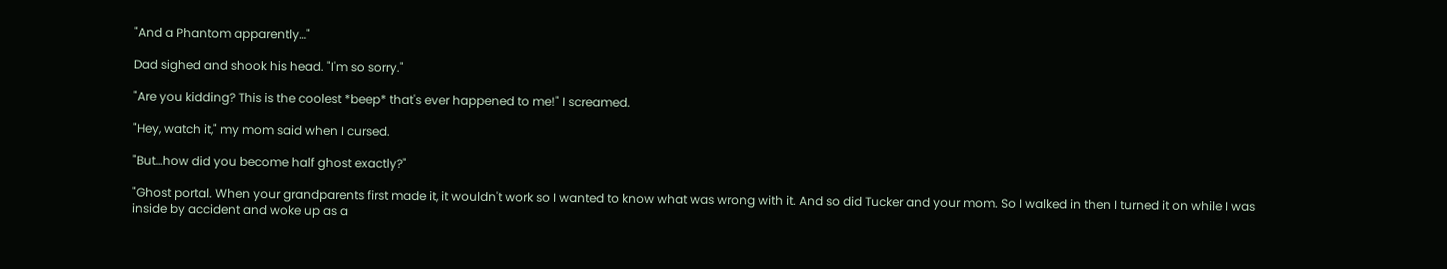"And a Phantom apparently…"

Dad sighed and shook his head. "I'm so sorry."

"Are you kidding? This is the coolest *beep* that's ever happened to me!" I screamed.

"Hey, watch it," my mom said when I cursed.

"But…how did you become half ghost exactly?"

"Ghost portal. When your grandparents first made it, it wouldn't work so I wanted to know what was wrong with it. And so did Tucker and your mom. So I walked in then I turned it on while I was inside by accident and woke up as a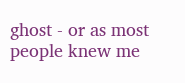ghost - or as most people knew me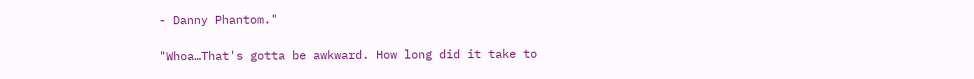- Danny Phantom."

"Whoa…That's gotta be awkward. How long did it take to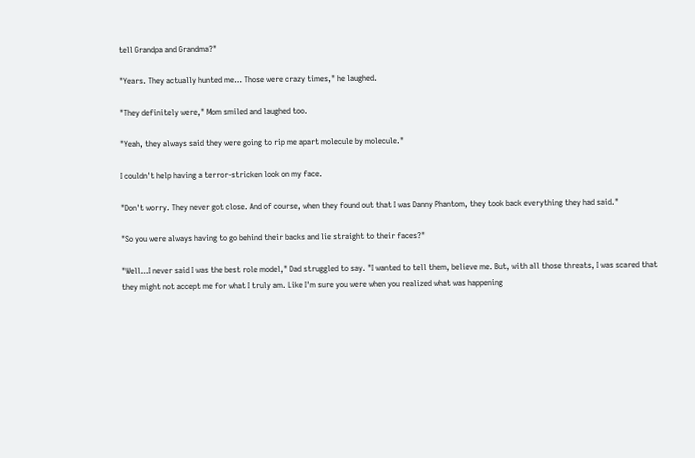tell Grandpa and Grandma?"

"Years. They actually hunted me… Those were crazy times," he laughed.

"They definitely were," Mom smiled and laughed too.

"Yeah, they always said they were going to rip me apart molecule by molecule."

I couldn't help having a terror-stricken look on my face.

"Don't worry. They never got close. And of course, when they found out that I was Danny Phantom, they took back everything they had said."

"So you were always having to go behind their backs and lie straight to their faces?"

"Well…I never said I was the best role model," Dad struggled to say. "I wanted to tell them, believe me. But, with all those threats, I was scared that they might not accept me for what I truly am. Like I'm sure you were when you realized what was happening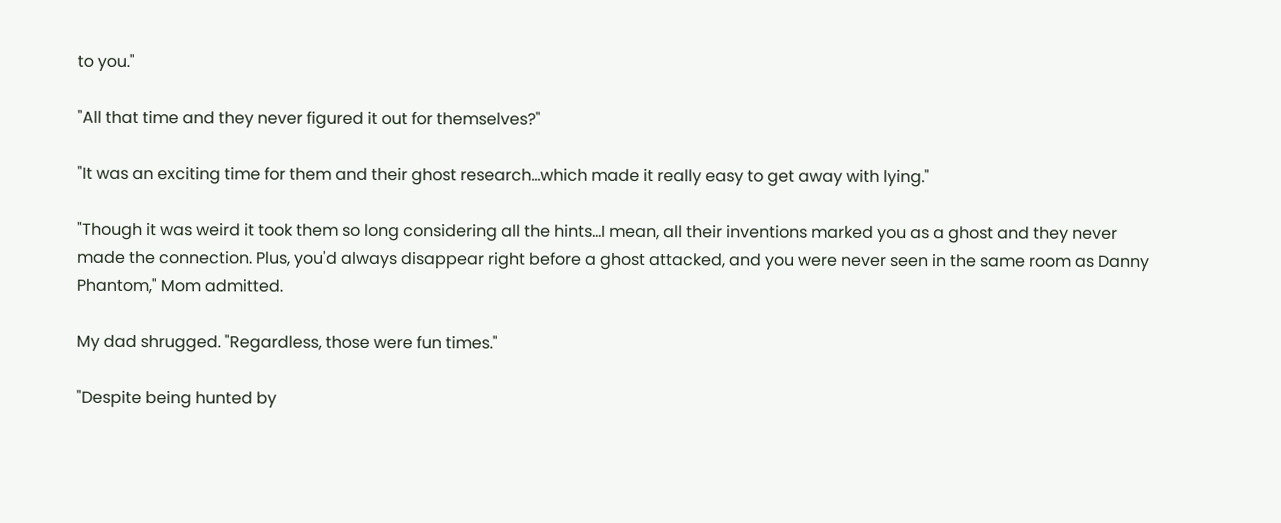to you."

"All that time and they never figured it out for themselves?"

"It was an exciting time for them and their ghost research…which made it really easy to get away with lying."

"Though it was weird it took them so long considering all the hints…I mean, all their inventions marked you as a ghost and they never made the connection. Plus, you'd always disappear right before a ghost attacked, and you were never seen in the same room as Danny Phantom," Mom admitted.

My dad shrugged. "Regardless, those were fun times."

"Despite being hunted by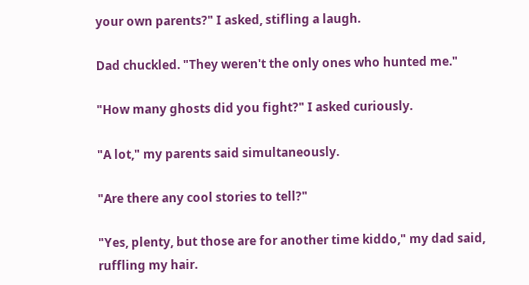your own parents?" I asked, stifling a laugh.

Dad chuckled. "They weren't the only ones who hunted me."

"How many ghosts did you fight?" I asked curiously.

"A lot," my parents said simultaneously.

"Are there any cool stories to tell?"

"Yes, plenty, but those are for another time kiddo," my dad said, ruffling my hair.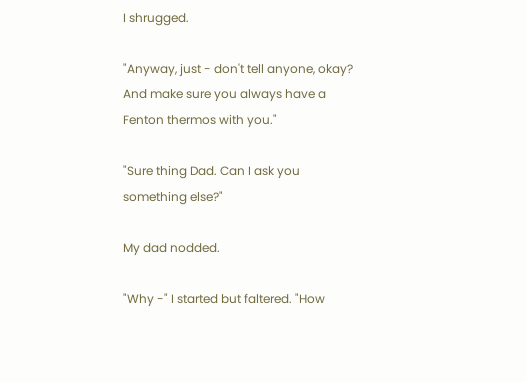I shrugged.

"Anyway, just - don't tell anyone, okay? And make sure you always have a Fenton thermos with you."

"Sure thing Dad. Can I ask you something else?"

My dad nodded.

"Why -" I started but faltered. "How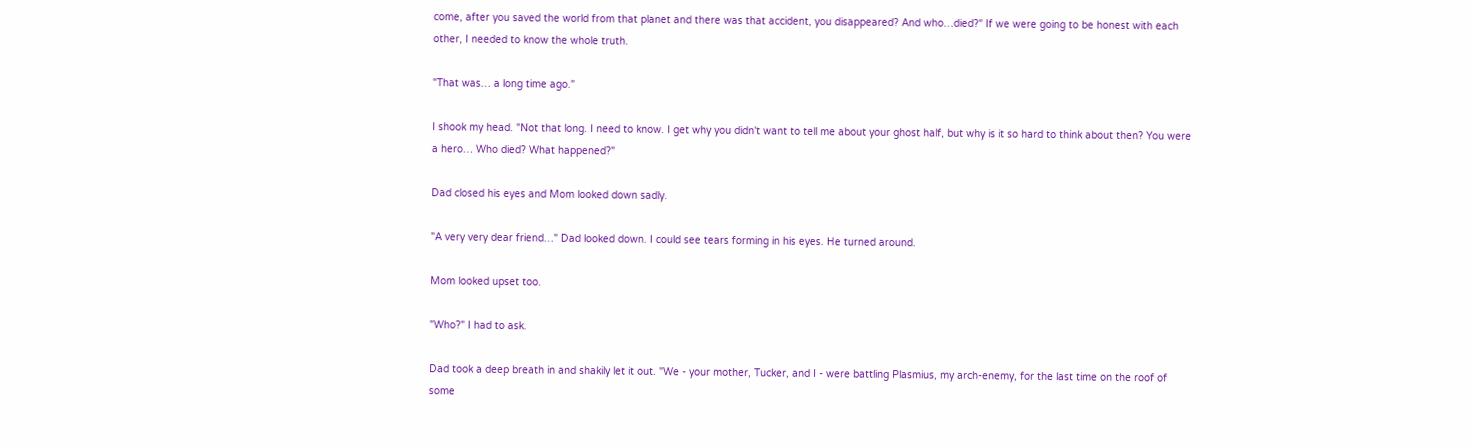come, after you saved the world from that planet and there was that accident, you disappeared? And who…died?" If we were going to be honest with each other, I needed to know the whole truth.

"That was… a long time ago."

I shook my head. "Not that long. I need to know. I get why you didn't want to tell me about your ghost half, but why is it so hard to think about then? You were a hero… Who died? What happened?"

Dad closed his eyes and Mom looked down sadly.

"A very very dear friend…" Dad looked down. I could see tears forming in his eyes. He turned around.

Mom looked upset too.

"Who?" I had to ask.

Dad took a deep breath in and shakily let it out. "We - your mother, Tucker, and I - were battling Plasmius, my arch-enemy, for the last time on the roof of some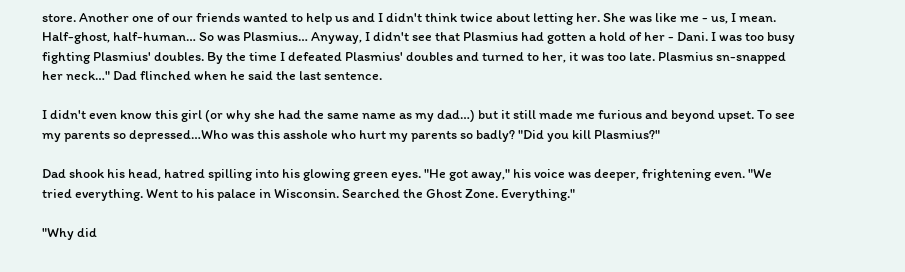store. Another one of our friends wanted to help us and I didn't think twice about letting her. She was like me - us, I mean. Half-ghost, half-human… So was Plasmius… Anyway, I didn't see that Plasmius had gotten a hold of her - Dani. I was too busy fighting Plasmius' doubles. By the time I defeated Plasmius' doubles and turned to her, it was too late. Plasmius sn-snapped her neck…" Dad flinched when he said the last sentence.

I didn't even know this girl (or why she had the same name as my dad…) but it still made me furious and beyond upset. To see my parents so depressed…Who was this asshole who hurt my parents so badly? "Did you kill Plasmius?"

Dad shook his head, hatred spilling into his glowing green eyes. "He got away," his voice was deeper, frightening even. "We tried everything. Went to his palace in Wisconsin. Searched the Ghost Zone. Everything."

"Why did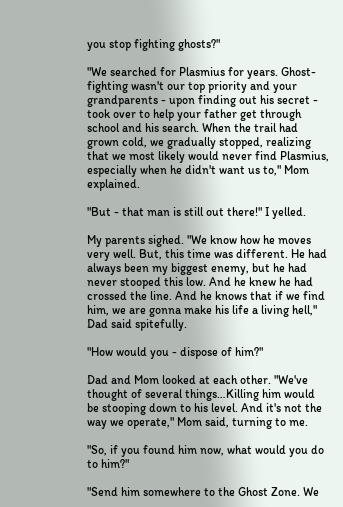you stop fighting ghosts?"

"We searched for Plasmius for years. Ghost-fighting wasn't our top priority and your grandparents - upon finding out his secret - took over to help your father get through school and his search. When the trail had grown cold, we gradually stopped, realizing that we most likely would never find Plasmius, especially when he didn't want us to," Mom explained.

"But - that man is still out there!" I yelled.

My parents sighed. "We know how he moves very well. But, this time was different. He had always been my biggest enemy, but he had never stooped this low. And he knew he had crossed the line. And he knows that if we find him, we are gonna make his life a living hell," Dad said spitefully.

"How would you - dispose of him?"

Dad and Mom looked at each other. "We've thought of several things…Killing him would be stooping down to his level. And it's not the way we operate," Mom said, turning to me.

"So, if you found him now, what would you do to him?"

"Send him somewhere to the Ghost Zone. We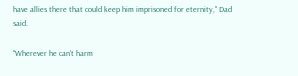have allies there that could keep him imprisoned for eternity," Dad said.

"Wherever he can't harm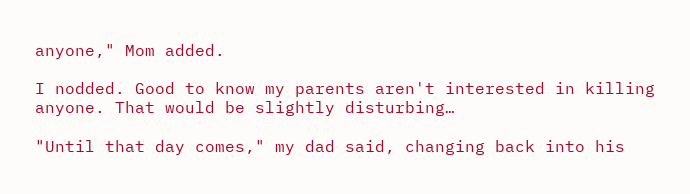anyone," Mom added.

I nodded. Good to know my parents aren't interested in killing anyone. That would be slightly disturbing…

"Until that day comes," my dad said, changing back into his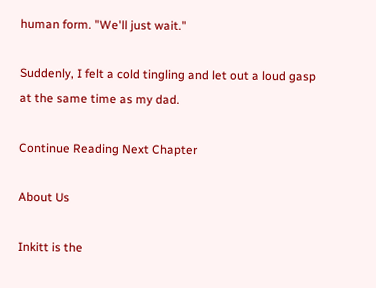human form. "We'll just wait."

Suddenly, I felt a cold tingling and let out a loud gasp at the same time as my dad.

Continue Reading Next Chapter

About Us

Inkitt is the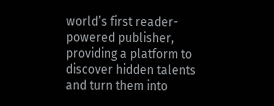world’s first reader-powered publisher, providing a platform to discover hidden talents and turn them into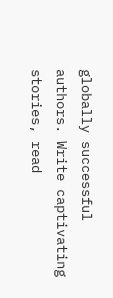globally successful authors. Write captivating stories, read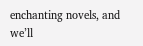enchanting novels, and we’ll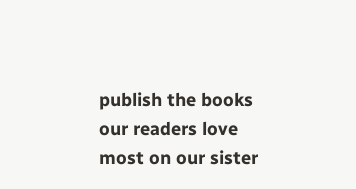publish the books our readers love most on our sister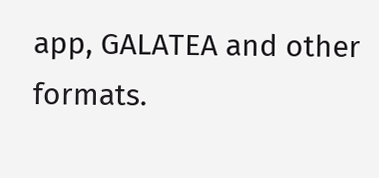app, GALATEA and other formats.